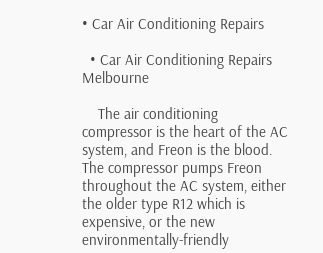• Car Air Conditioning Repairs

  • Car Air Conditioning Repairs Melbourne

    The air conditioning compressor is the heart of the AC system, and Freon is the blood. The compressor pumps Freon throughout the AC system, either the older type R12 which is expensive, or the new environmentally-friendly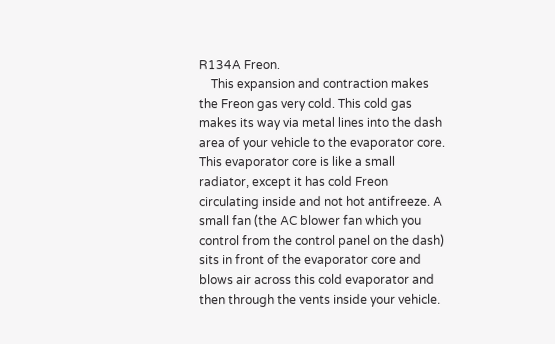R134A Freon.
    This expansion and contraction makes the Freon gas very cold. This cold gas makes its way via metal lines into the dash area of your vehicle to the evaporator core. This evaporator core is like a small radiator, except it has cold Freon circulating inside and not hot antifreeze. A small fan (the AC blower fan which you control from the control panel on the dash) sits in front of the evaporator core and blows air across this cold evaporator and then through the vents inside your vehicle.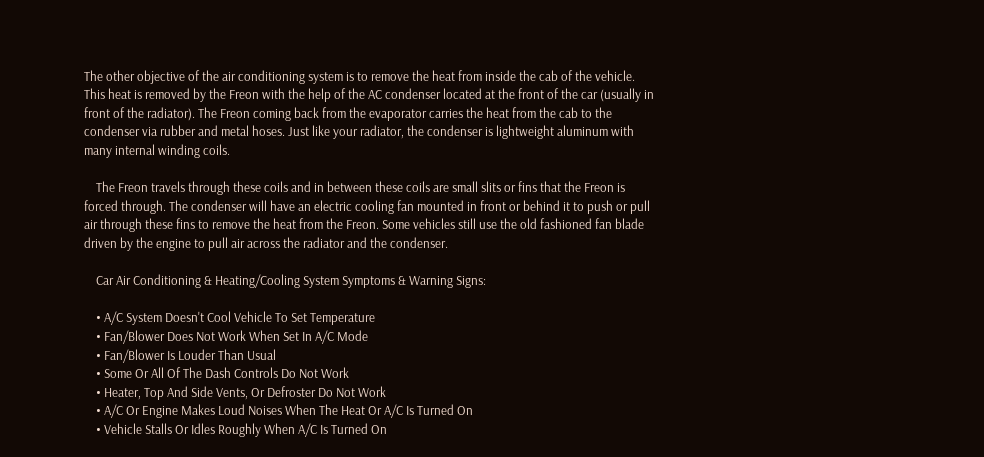The other objective of the air conditioning system is to remove the heat from inside the cab of the vehicle. This heat is removed by the Freon with the help of the AC condenser located at the front of the car (usually in front of the radiator). The Freon coming back from the evaporator carries the heat from the cab to the condenser via rubber and metal hoses. Just like your radiator, the condenser is lightweight aluminum with many internal winding coils.

    The Freon travels through these coils and in between these coils are small slits or fins that the Freon is forced through. The condenser will have an electric cooling fan mounted in front or behind it to push or pull air through these fins to remove the heat from the Freon. Some vehicles still use the old fashioned fan blade driven by the engine to pull air across the radiator and the condenser.

    Car Air Conditioning & Heating/Cooling System Symptoms & Warning Signs:

    • A/C System Doesn't Cool Vehicle To Set Temperature
    • Fan/Blower Does Not Work When Set In A/C Mode
    • Fan/Blower Is Louder Than Usual
    • Some Or All Of The Dash Controls Do Not Work
    • Heater, Top And Side Vents, Or Defroster Do Not Work
    • A/C Or Engine Makes Loud Noises When The Heat Or A/C Is Turned On
    • Vehicle Stalls Or Idles Roughly When A/C Is Turned On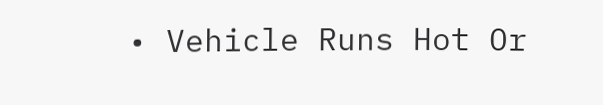• Vehicle Runs Hot Or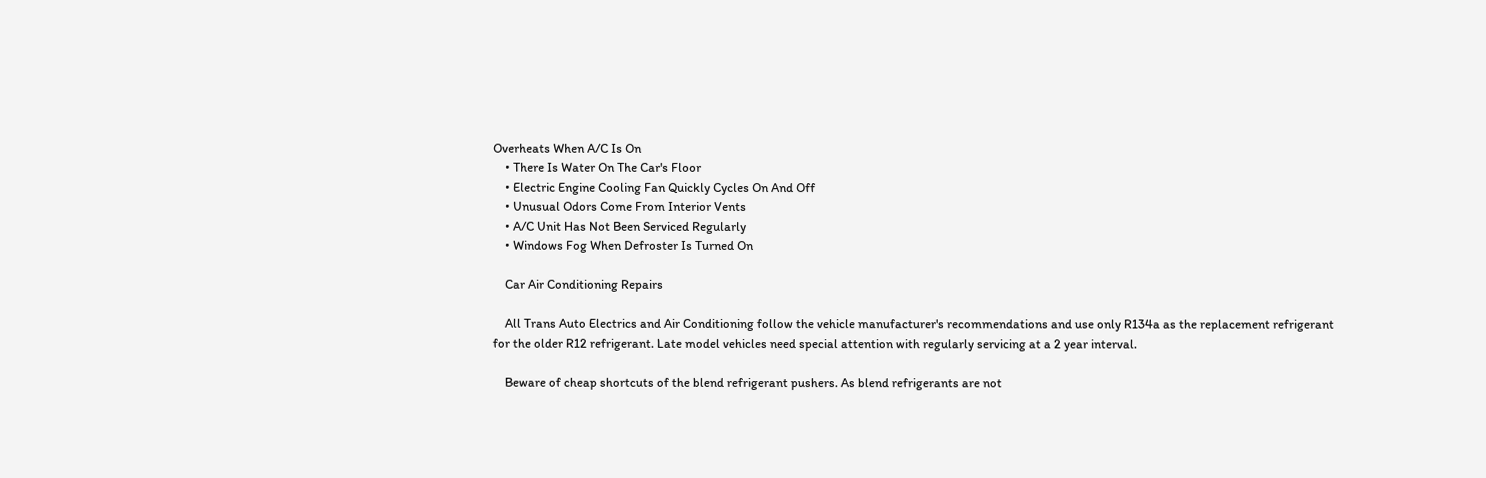Overheats When A/C Is On
    • There Is Water On The Car's Floor
    • Electric Engine Cooling Fan Quickly Cycles On And Off
    • Unusual Odors Come From Interior Vents
    • A/C Unit Has Not Been Serviced Regularly
    • Windows Fog When Defroster Is Turned On

    Car Air Conditioning Repairs

    All Trans Auto Electrics and Air Conditioning follow the vehicle manufacturer's recommendations and use only R134a as the replacement refrigerant for the older R12 refrigerant. Late model vehicles need special attention with regularly servicing at a 2 year interval.

    Beware of cheap shortcuts of the blend refrigerant pushers. As blend refrigerants are not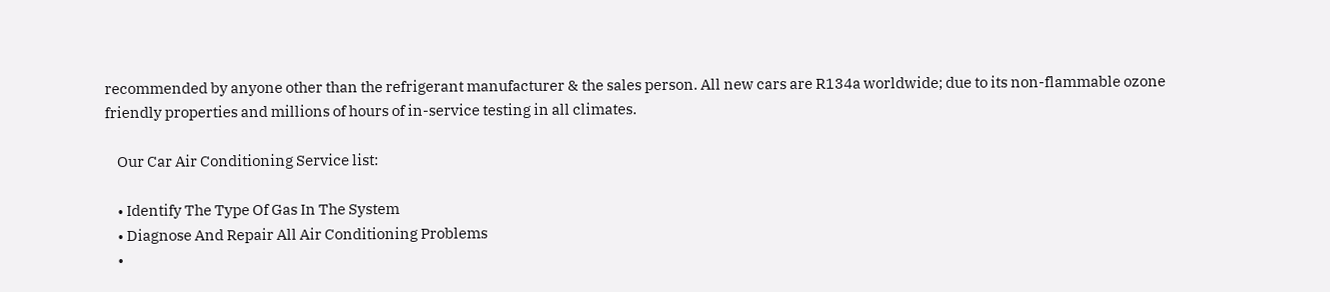recommended by anyone other than the refrigerant manufacturer & the sales person. All new cars are R134a worldwide; due to its non-flammable ozone friendly properties and millions of hours of in-service testing in all climates.

    Our Car Air Conditioning Service list:

    • Identify The Type Of Gas In The System
    • Diagnose And Repair All Air Conditioning Problems
    •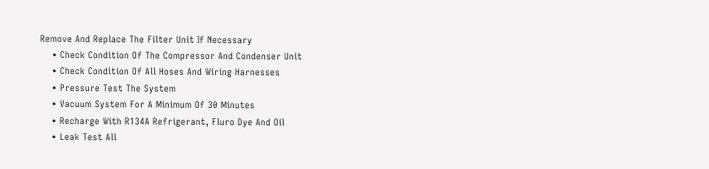Remove And Replace The Filter Unit If Necessary
    • Check Condition Of The Compressor And Condenser Unit
    • Check Condition Of All Hoses And Wiring Harnesses
    • Pressure Test The System
    • Vacuum System For A Minimum Of 30 Minutes
    • Recharge With R134A Refrigerant, Fluro Dye And Oil
    • Leak Test All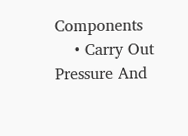Components
    • Carry Out Pressure And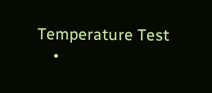Temperature Test
    •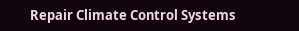Repair Climate Control Systems